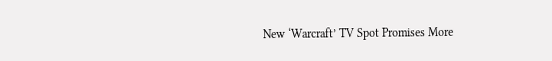New ‘Warcraft’ TV Spot Promises More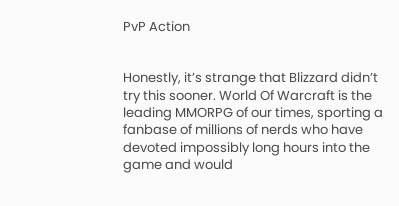PvP Action


Honestly, it’s strange that Blizzard didn’t try this sooner. World Of Warcraft is the leading MMORPG of our times, sporting a fanbase of millions of nerds who have devoted impossibly long hours into the game and would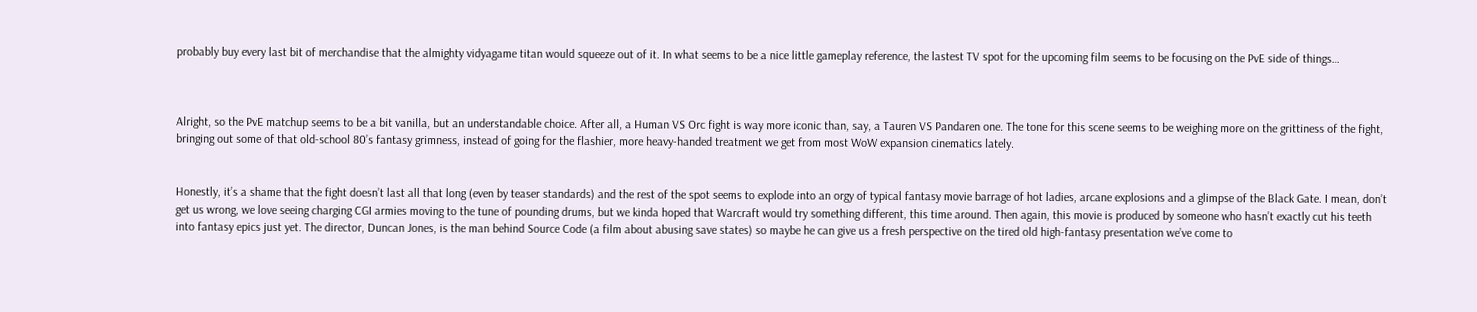probably buy every last bit of merchandise that the almighty vidyagame titan would squeeze out of it. In what seems to be a nice little gameplay reference, the lastest TV spot for the upcoming film seems to be focusing on the PvE side of things…



Alright, so the PvE matchup seems to be a bit vanilla, but an understandable choice. After all, a Human VS Orc fight is way more iconic than, say, a Tauren VS Pandaren one. The tone for this scene seems to be weighing more on the grittiness of the fight, bringing out some of that old-school 80’s fantasy grimness, instead of going for the flashier, more heavy-handed treatment we get from most WoW expansion cinematics lately.


Honestly, it’s a shame that the fight doesn’t last all that long (even by teaser standards) and the rest of the spot seems to explode into an orgy of typical fantasy movie barrage of hot ladies, arcane explosions and a glimpse of the Black Gate. I mean, don’t get us wrong, we love seeing charging CGI armies moving to the tune of pounding drums, but we kinda hoped that Warcraft would try something different, this time around. Then again, this movie is produced by someone who hasn’t exactly cut his teeth into fantasy epics just yet. The director, Duncan Jones, is the man behind Source Code (a film about abusing save states) so maybe he can give us a fresh perspective on the tired old high-fantasy presentation we’ve come to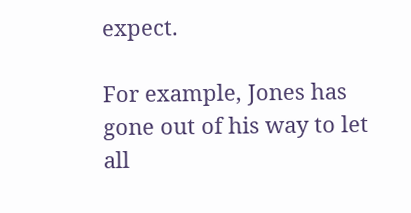expect.

For example, Jones has gone out of his way to let all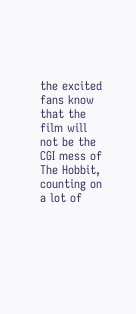the excited fans know that the film will not be the CGI mess of The Hobbit, counting on a lot of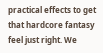practical effects to get that hardcore fantasy feel just right. We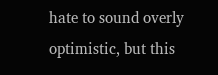hate to sound overly optimistic, but this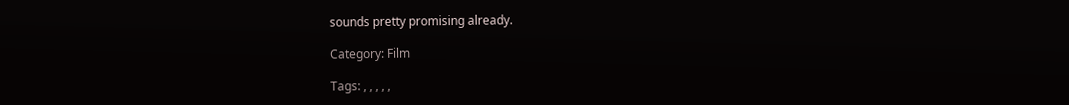sounds pretty promising already.

Category: Film

Tags: , , , , ,